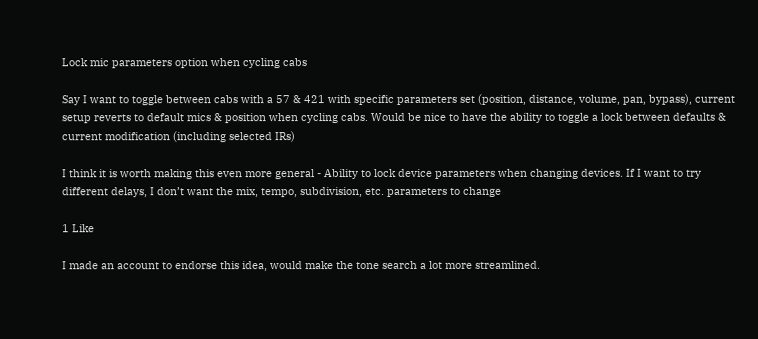Lock mic parameters option when cycling cabs

Say I want to toggle between cabs with a 57 & 421 with specific parameters set (position, distance, volume, pan, bypass), current setup reverts to default mics & position when cycling cabs. Would be nice to have the ability to toggle a lock between defaults & current modification (including selected IRs)

I think it is worth making this even more general - Ability to lock device parameters when changing devices. If I want to try different delays, I don’t want the mix, tempo, subdivision, etc. parameters to change

1 Like

I made an account to endorse this idea, would make the tone search a lot more streamlined.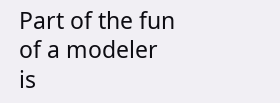Part of the fun of a modeler is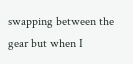swapping between the gear but when I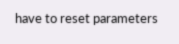have to reset parameters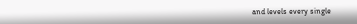and levels every single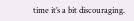time it’s a bit discouraging.